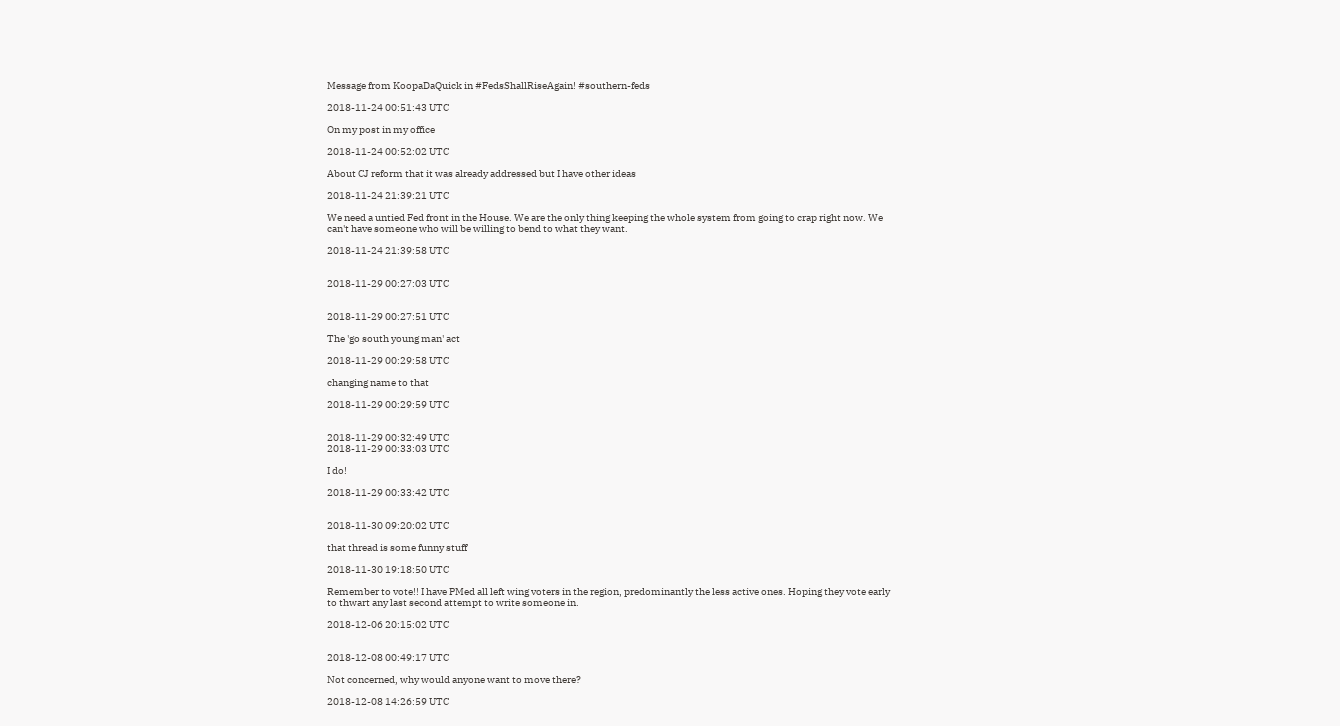Message from KoopaDaQuick in #FedsShallRiseAgain! #southern-feds

2018-11-24 00:51:43 UTC

On my post in my office

2018-11-24 00:52:02 UTC

About CJ reform that it was already addressed but I have other ideas

2018-11-24 21:39:21 UTC

We need a untied Fed front in the House. We are the only thing keeping the whole system from going to crap right now. We can't have someone who will be willing to bend to what they want.

2018-11-24 21:39:58 UTC


2018-11-29 00:27:03 UTC


2018-11-29 00:27:51 UTC

The 'go south young man' act

2018-11-29 00:29:58 UTC

changing name to that

2018-11-29 00:29:59 UTC


2018-11-29 00:32:49 UTC
2018-11-29 00:33:03 UTC

I do!

2018-11-29 00:33:42 UTC


2018-11-30 09:20:02 UTC

that thread is some funny stuff

2018-11-30 19:18:50 UTC

Remember to vote!! I have PMed all left wing voters in the region, predominantly the less active ones. Hoping they vote early to thwart any last second attempt to write someone in.

2018-12-06 20:15:02 UTC


2018-12-08 00:49:17 UTC

Not concerned, why would anyone want to move there?

2018-12-08 14:26:59 UTC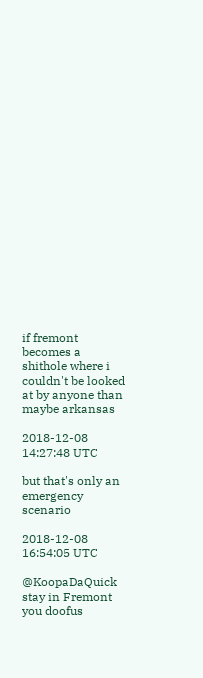if fremont becomes a shithole where i couldn't be looked at by anyone than maybe arkansas

2018-12-08 14:27:48 UTC

but that's only an emergency scenario

2018-12-08 16:54:05 UTC

@KoopaDaQuick stay in Fremont you doofus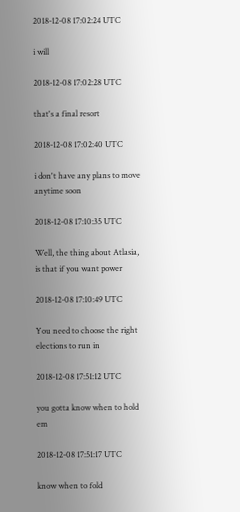2018-12-08 17:02:24 UTC

i will

2018-12-08 17:02:28 UTC

that's a final resort

2018-12-08 17:02:40 UTC

i don't have any plans to move anytime soon

2018-12-08 17:10:35 UTC

Well, the thing about Atlasia, is that if you want power

2018-12-08 17:10:49 UTC

You need to choose the right elections to run in

2018-12-08 17:51:12 UTC

you gotta know when to hold em

2018-12-08 17:51:17 UTC

know when to fold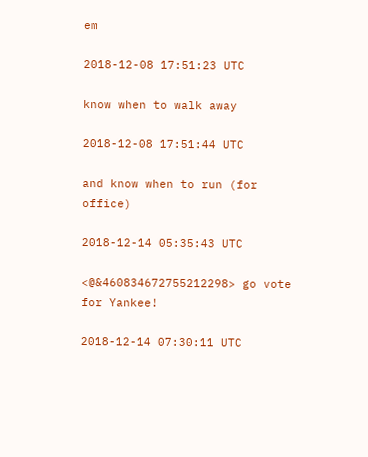em

2018-12-08 17:51:23 UTC

know when to walk away

2018-12-08 17:51:44 UTC

and know when to run (for office)

2018-12-14 05:35:43 UTC

<@&460834672755212298> go vote for Yankee!

2018-12-14 07:30:11 UTC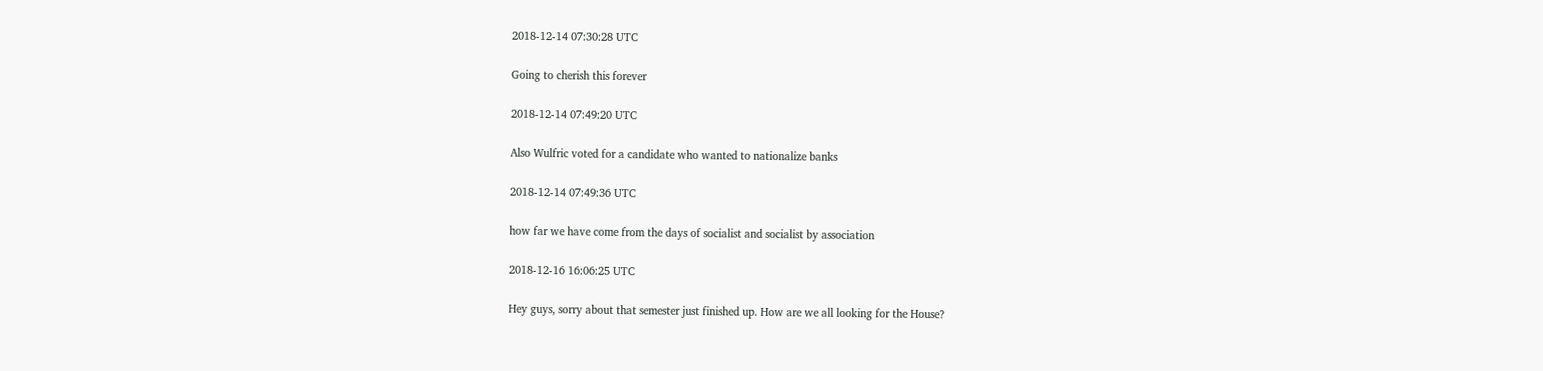2018-12-14 07:30:28 UTC

Going to cherish this forever

2018-12-14 07:49:20 UTC

Also Wulfric voted for a candidate who wanted to nationalize banks

2018-12-14 07:49:36 UTC

how far we have come from the days of socialist and socialist by association

2018-12-16 16:06:25 UTC

Hey guys, sorry about that semester just finished up. How are we all looking for the House?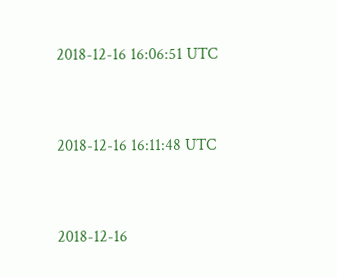2018-12-16 16:06:51 UTC


2018-12-16 16:11:48 UTC


2018-12-16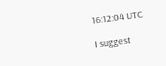16:12:04 UTC

I suggest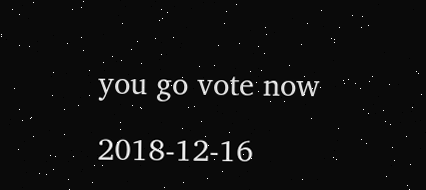you go vote now

2018-12-16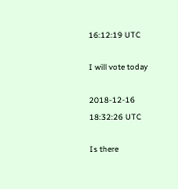16:12:19 UTC

I will vote today

2018-12-16 18:32:26 UTC

Is there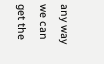any way we can get the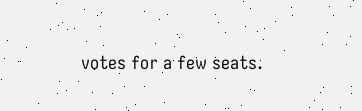votes for a few seats.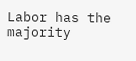Labor has the majority